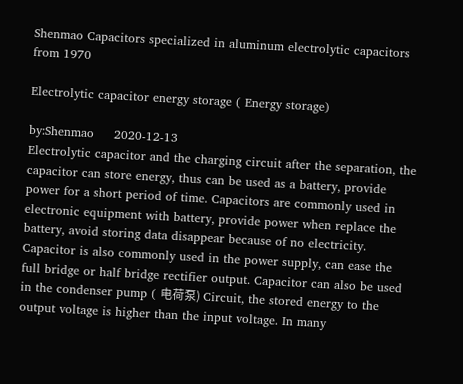Shenmao Capacitors specialized in aluminum electrolytic capacitors from 1970

Electrolytic capacitor energy storage ( Energy storage)

by:Shenmao     2020-12-13
Electrolytic capacitor and the charging circuit after the separation, the capacitor can store energy, thus can be used as a battery, provide power for a short period of time. Capacitors are commonly used in electronic equipment with battery, provide power when replace the battery, avoid storing data disappear because of no electricity. Capacitor is also commonly used in the power supply, can ease the full bridge or half bridge rectifier output. Capacitor can also be used in the condenser pump ( 电荷泵) Circuit, the stored energy to the output voltage is higher than the input voltage. In many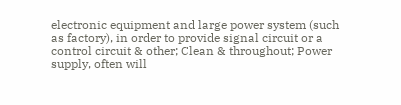electronic equipment and large power system (such as factory), in order to provide signal circuit or a control circuit & other; Clean & throughout; Power supply, often will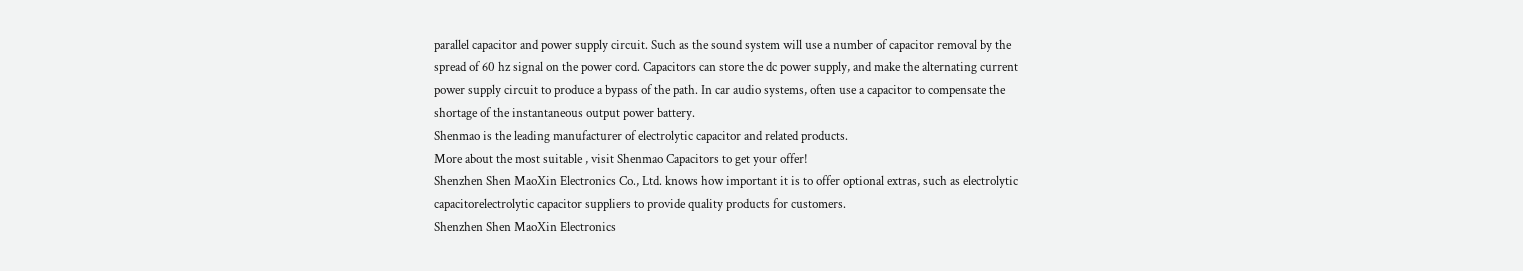parallel capacitor and power supply circuit. Such as the sound system will use a number of capacitor removal by the spread of 60 hz signal on the power cord. Capacitors can store the dc power supply, and make the alternating current power supply circuit to produce a bypass of the path. In car audio systems, often use a capacitor to compensate the shortage of the instantaneous output power battery.
Shenmao is the leading manufacturer of electrolytic capacitor and related products.
More about the most suitable , visit Shenmao Capacitors to get your offer!
Shenzhen Shen MaoXin Electronics Co., Ltd. knows how important it is to offer optional extras, such as electrolytic capacitorelectrolytic capacitor suppliers to provide quality products for customers.
Shenzhen Shen MaoXin Electronics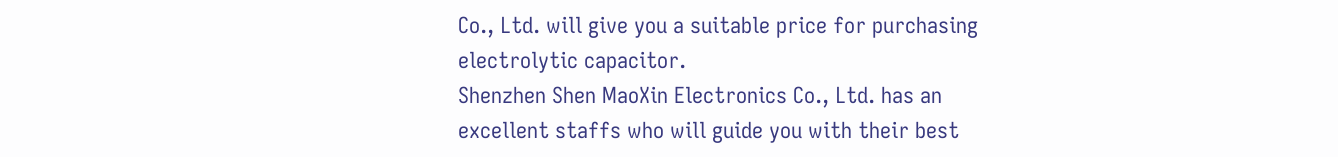Co., Ltd. will give you a suitable price for purchasing electrolytic capacitor.
Shenzhen Shen MaoXin Electronics Co., Ltd. has an excellent staffs who will guide you with their best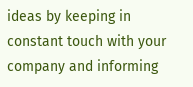ideas by keeping in constant touch with your company and informing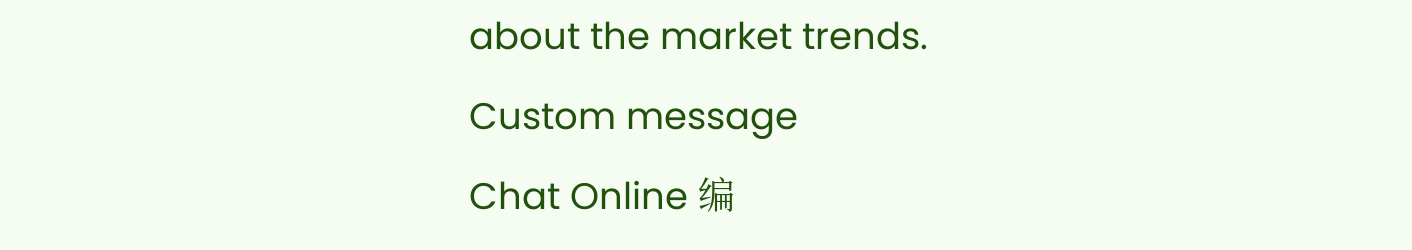about the market trends.
Custom message
Chat Online 编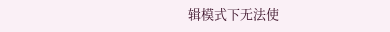辑模式下无法使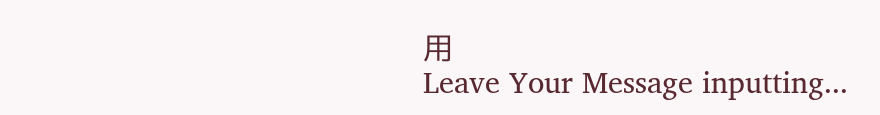用
Leave Your Message inputting...